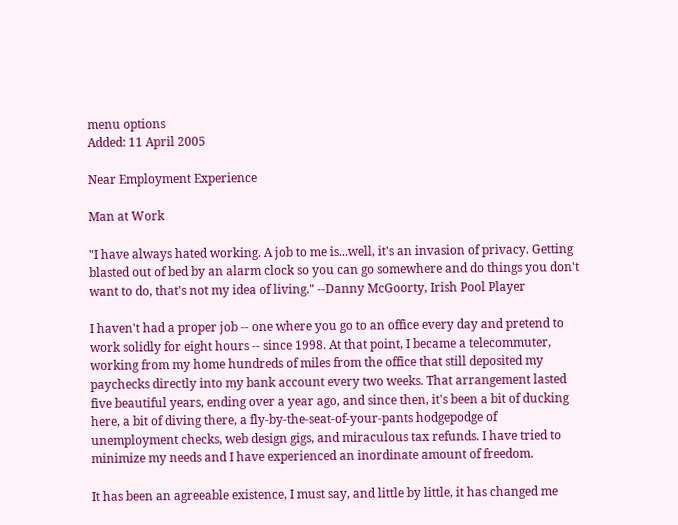menu options
Added: 11 April 2005

Near Employment Experience

Man at Work

"I have always hated working. A job to me is...well, it's an invasion of privacy. Getting blasted out of bed by an alarm clock so you can go somewhere and do things you don't want to do, that's not my idea of living." --Danny McGoorty, Irish Pool Player

I haven't had a proper job -- one where you go to an office every day and pretend to work solidly for eight hours -- since 1998. At that point, I became a telecommuter, working from my home hundreds of miles from the office that still deposited my paychecks directly into my bank account every two weeks. That arrangement lasted five beautiful years, ending over a year ago, and since then, it's been a bit of ducking here, a bit of diving there, a fly-by-the-seat-of-your-pants hodgepodge of unemployment checks, web design gigs, and miraculous tax refunds. I have tried to minimize my needs and I have experienced an inordinate amount of freedom.

It has been an agreeable existence, I must say, and little by little, it has changed me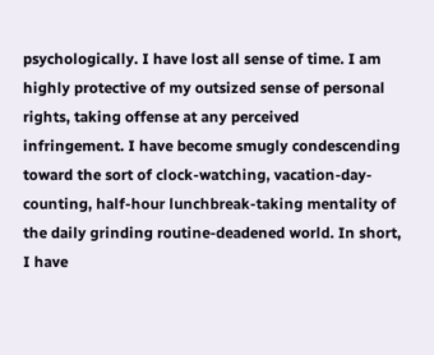psychologically. I have lost all sense of time. I am highly protective of my outsized sense of personal rights, taking offense at any perceived infringement. I have become smugly condescending toward the sort of clock-watching, vacation-day-counting, half-hour lunchbreak-taking mentality of the daily grinding routine-deadened world. In short, I have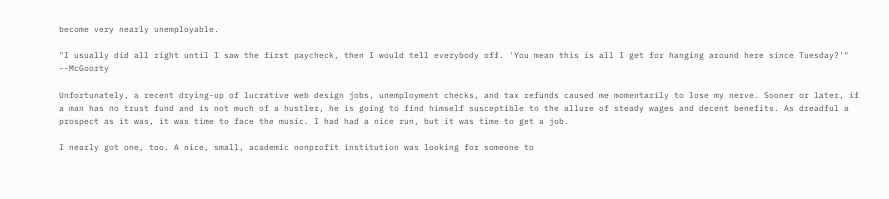become very nearly unemployable.

"I usually did all right until I saw the first paycheck, then I would tell everybody off. 'You mean this is all I get for hanging around here since Tuesday?'" --McGoorty

Unfortunately, a recent drying-up of lucrative web design jobs, unemployment checks, and tax refunds caused me momentarily to lose my nerve. Sooner or later, if a man has no trust fund and is not much of a hustler, he is going to find himself susceptible to the allure of steady wages and decent benefits. As dreadful a prospect as it was, it was time to face the music. I had had a nice run, but it was time to get a job.

I nearly got one, too. A nice, small, academic nonprofit institution was looking for someone to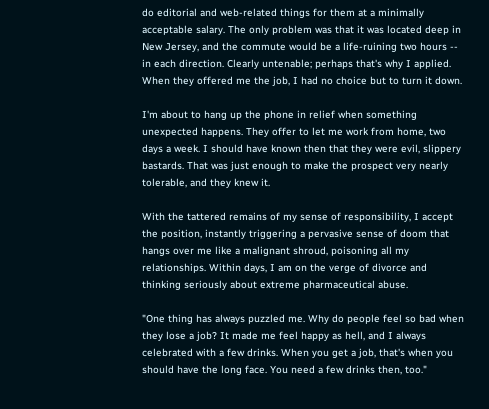do editorial and web-related things for them at a minimally acceptable salary. The only problem was that it was located deep in New Jersey, and the commute would be a life-ruining two hours -- in each direction. Clearly untenable; perhaps that's why I applied. When they offered me the job, I had no choice but to turn it down.

I'm about to hang up the phone in relief when something unexpected happens. They offer to let me work from home, two days a week. I should have known then that they were evil, slippery bastards. That was just enough to make the prospect very nearly tolerable, and they knew it.

With the tattered remains of my sense of responsibility, I accept the position, instantly triggering a pervasive sense of doom that hangs over me like a malignant shroud, poisoning all my relationships. Within days, I am on the verge of divorce and thinking seriously about extreme pharmaceutical abuse.

"One thing has always puzzled me. Why do people feel so bad when they lose a job? It made me feel happy as hell, and I always celebrated with a few drinks. When you get a job, that's when you should have the long face. You need a few drinks then, too."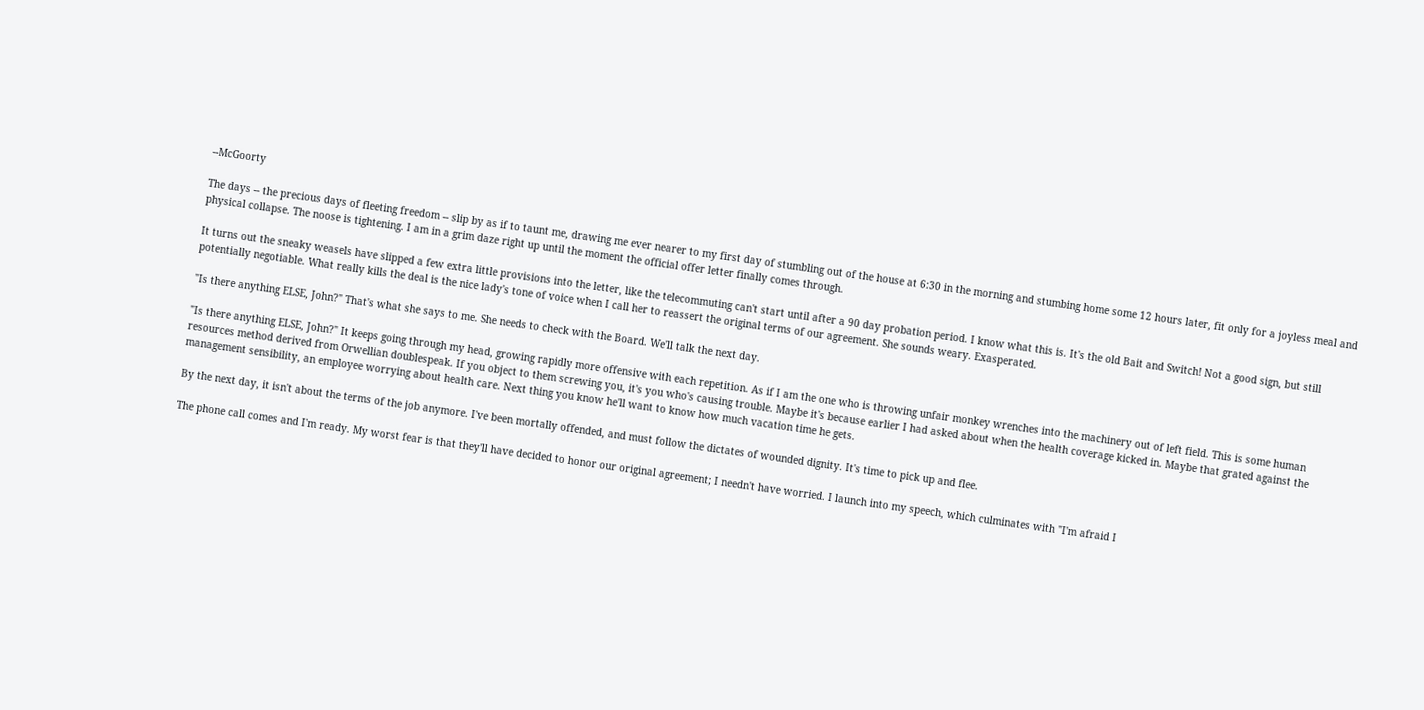--McGoorty

The days -- the precious days of fleeting freedom -- slip by as if to taunt me, drawing me ever nearer to my first day of stumbling out of the house at 6:30 in the morning and stumbing home some 12 hours later, fit only for a joyless meal and physical collapse. The noose is tightening. I am in a grim daze right up until the moment the official offer letter finally comes through.

It turns out the sneaky weasels have slipped a few extra little provisions into the letter, like the telecommuting can't start until after a 90 day probation period. I know what this is. It's the old Bait and Switch! Not a good sign, but still potentially negotiable. What really kills the deal is the nice lady's tone of voice when I call her to reassert the original terms of our agreement. She sounds weary. Exasperated.

"Is there anything ELSE, John?" That's what she says to me. She needs to check with the Board. We'll talk the next day.

"Is there anything ELSE, John?" It keeps going through my head, growing rapidly more offensive with each repetition. As if I am the one who is throwing unfair monkey wrenches into the machinery out of left field. This is some human resources method derived from Orwellian doublespeak. If you object to them screwing you, it's you who's causing trouble. Maybe it's because earlier I had asked about when the health coverage kicked in. Maybe that grated against the management sensibility, an employee worrying about health care. Next thing you know he'll want to know how much vacation time he gets.

By the next day, it isn't about the terms of the job anymore. I've been mortally offended, and must follow the dictates of wounded dignity. It's time to pick up and flee.

The phone call comes and I'm ready. My worst fear is that they'll have decided to honor our original agreement; I needn't have worried. I launch into my speech, which culminates with "I'm afraid I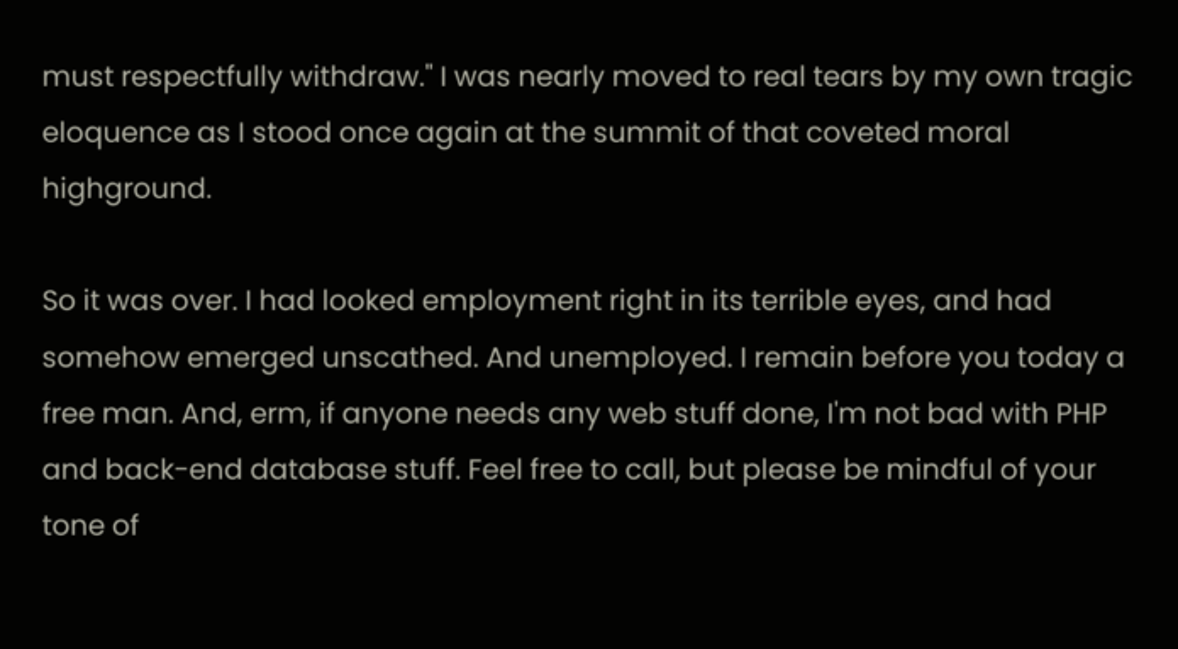must respectfully withdraw." I was nearly moved to real tears by my own tragic eloquence as I stood once again at the summit of that coveted moral highground.

So it was over. I had looked employment right in its terrible eyes, and had somehow emerged unscathed. And unemployed. I remain before you today a free man. And, erm, if anyone needs any web stuff done, I'm not bad with PHP and back-end database stuff. Feel free to call, but please be mindful of your tone of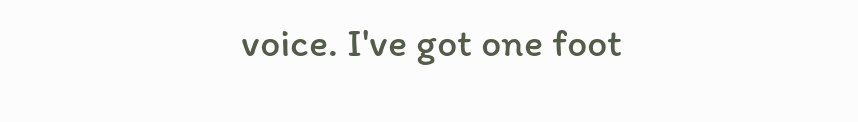voice. I've got one foot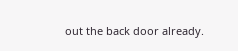out the back door already.